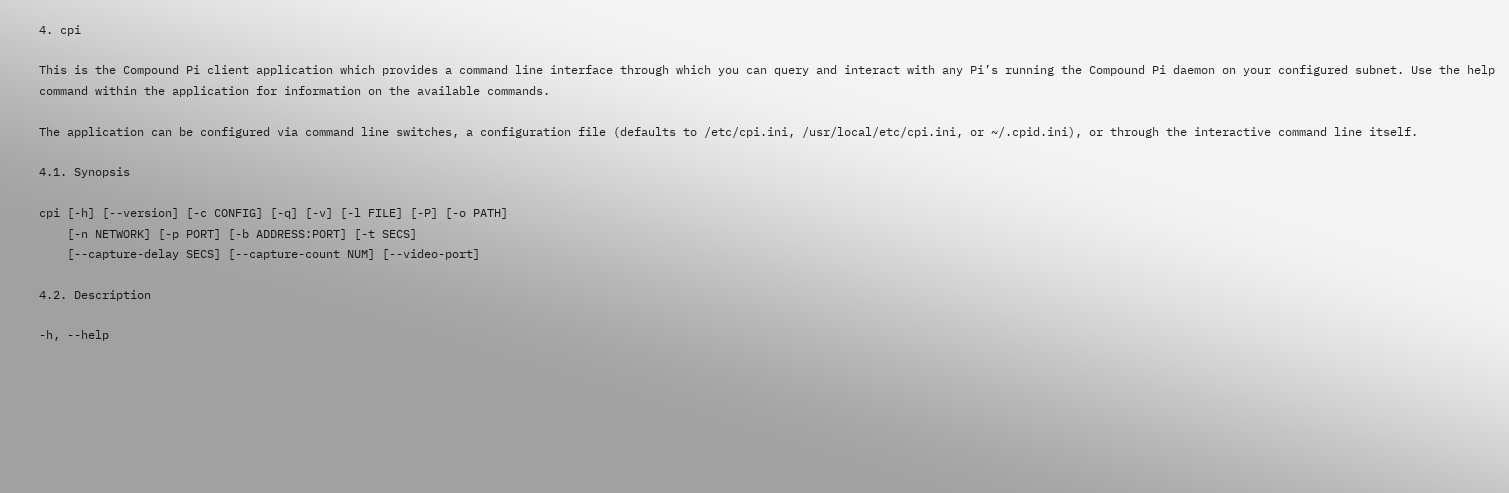4. cpi

This is the Compound Pi client application which provides a command line interface through which you can query and interact with any Pi’s running the Compound Pi daemon on your configured subnet. Use the help command within the application for information on the available commands.

The application can be configured via command line switches, a configuration file (defaults to /etc/cpi.ini, /usr/local/etc/cpi.ini, or ~/.cpid.ini), or through the interactive command line itself.

4.1. Synopsis

cpi [-h] [--version] [-c CONFIG] [-q] [-v] [-l FILE] [-P] [-o PATH]
    [-n NETWORK] [-p PORT] [-b ADDRESS:PORT] [-t SECS]
    [--capture-delay SECS] [--capture-count NUM] [--video-port]

4.2. Description

-h, --help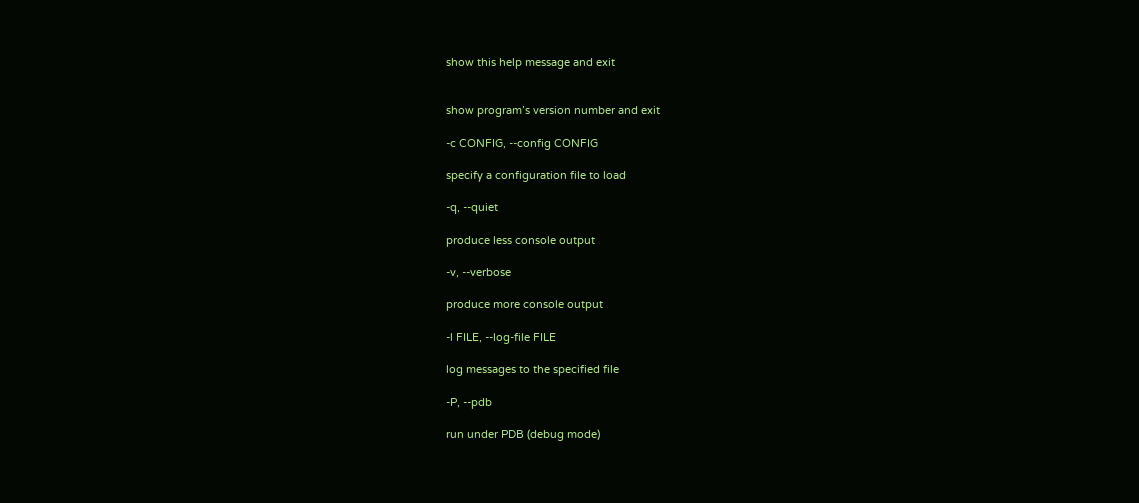show this help message and exit


show program’s version number and exit

-c CONFIG, --config CONFIG

specify a configuration file to load

-q, --quiet

produce less console output

-v, --verbose

produce more console output

-l FILE, --log-file FILE

log messages to the specified file

-P, --pdb

run under PDB (debug mode)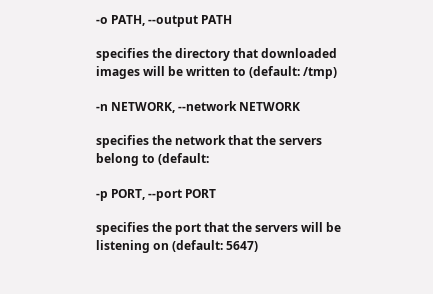-o PATH, --output PATH

specifies the directory that downloaded images will be written to (default: /tmp)

-n NETWORK, --network NETWORK

specifies the network that the servers belong to (default:

-p PORT, --port PORT

specifies the port that the servers will be listening on (default: 5647)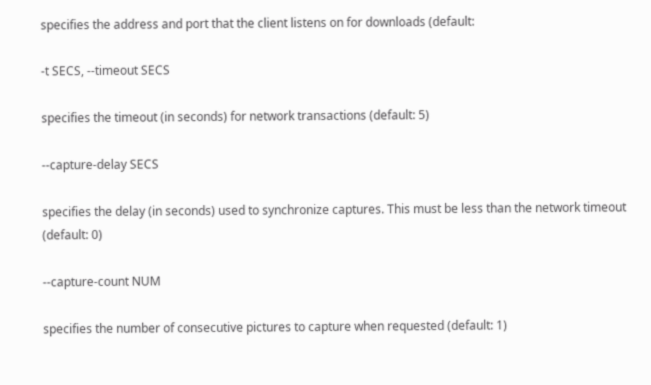specifies the address and port that the client listens on for downloads (default:

-t SECS, --timeout SECS

specifies the timeout (in seconds) for network transactions (default: 5)

--capture-delay SECS

specifies the delay (in seconds) used to synchronize captures. This must be less than the network timeout (default: 0)

--capture-count NUM

specifies the number of consecutive pictures to capture when requested (default: 1)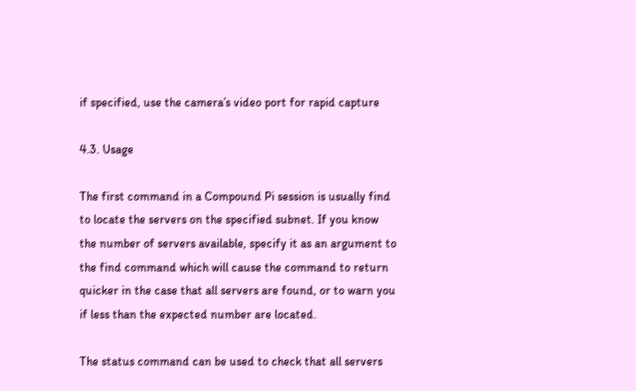if specified, use the camera’s video port for rapid capture

4.3. Usage

The first command in a Compound Pi session is usually find to locate the servers on the specified subnet. If you know the number of servers available, specify it as an argument to the find command which will cause the command to return quicker in the case that all servers are found, or to warn you if less than the expected number are located.

The status command can be used to check that all servers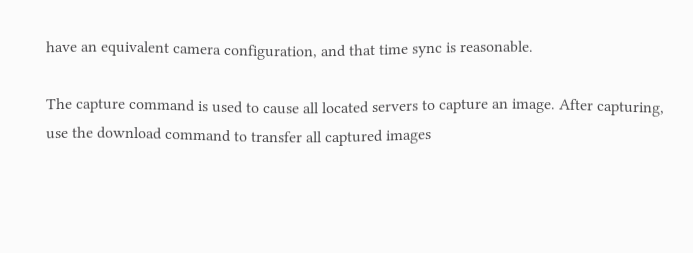have an equivalent camera configuration, and that time sync is reasonable.

The capture command is used to cause all located servers to capture an image. After capturing, use the download command to transfer all captured images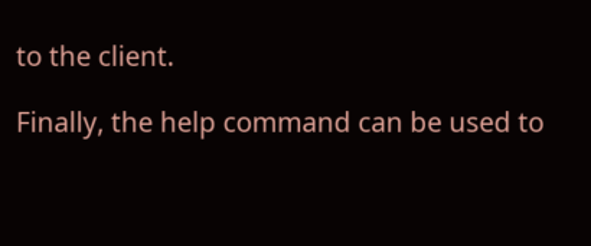to the client.

Finally, the help command can be used to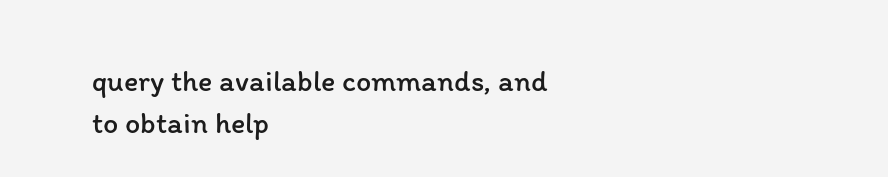query the available commands, and to obtain help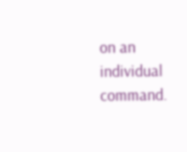on an individual command.